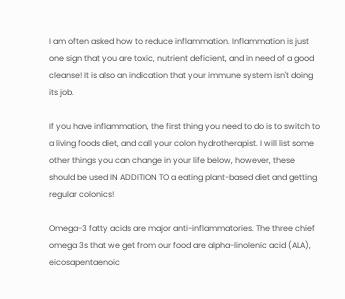I am often asked how to reduce inflammation. Inflammation is just one sign that you are toxic, nutrient deficient, and in need of a good cleanse! It is also an indication that your immune system isn't doing its job.

If you have inflammation, the first thing you need to do is to switch to a living foods diet, and call your colon hydrotherapist. I will list some other things you can change in your life below, however, these should be used IN ADDITION TO a eating plant-based diet and getting regular colonics!

Omega-3 fatty acids are major anti-inflammatories. The three chief omega 3s that we get from our food are alpha-linolenic acid (ALA), eicosapentaenoic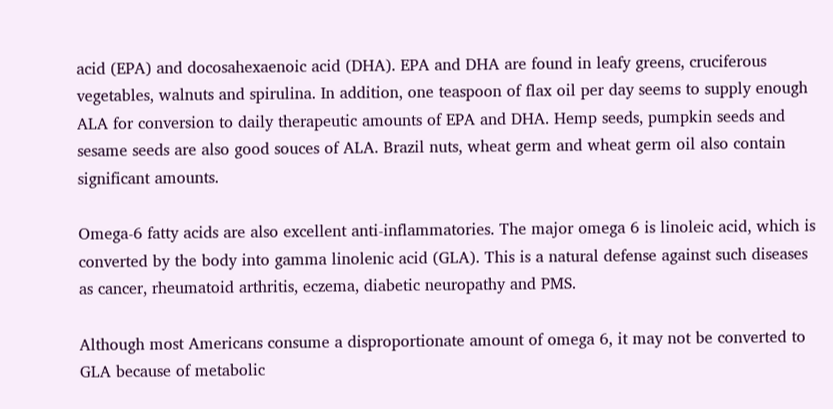acid (EPA) and docosahexaenoic acid (DHA). EPA and DHA are found in leafy greens, cruciferous vegetables, walnuts and spirulina. In addition, one teaspoon of flax oil per day seems to supply enough ALA for conversion to daily therapeutic amounts of EPA and DHA. Hemp seeds, pumpkin seeds and sesame seeds are also good souces of ALA. Brazil nuts, wheat germ and wheat germ oil also contain significant amounts.

Omega-6 fatty acids are also excellent anti-inflammatories. The major omega 6 is linoleic acid, which is converted by the body into gamma linolenic acid (GLA). This is a natural defense against such diseases as cancer, rheumatoid arthritis, eczema, diabetic neuropathy and PMS.

Although most Americans consume a disproportionate amount of omega 6, it may not be converted to GLA because of metabolic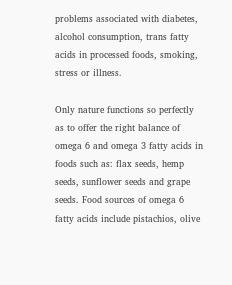problems associated with diabetes, alcohol consumption, trans fatty acids in processed foods, smoking, stress or illness.

Only nature functions so perfectly as to offer the right balance of omega 6 and omega 3 fatty acids in foods such as: flax seeds, hemp seeds, sunflower seeds and grape seeds. Food sources of omega 6 fatty acids include pistachios, olive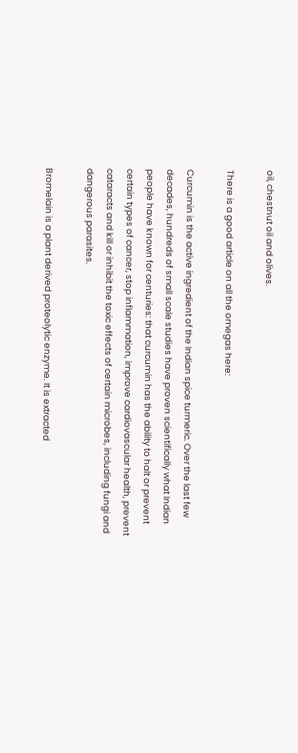oil, chestnut oil and olives.

There is a good article on all the omegas here:

Curcumin is the active ingredient of the Indian spice turmeric. Over the last few decades, hundreds of small scale studies have proven scientifically what Indian people have known for centuries: that curcumin has the ability to halt or prevent certain types of cancer, stop inflammation, improve cardiovascular health, prevent cataracts and kill or inhibit the toxic effects of certain microbes, including fungi and dangerous parasites.

Bromelain is a plant derived proteolytic enzyme. It is extracted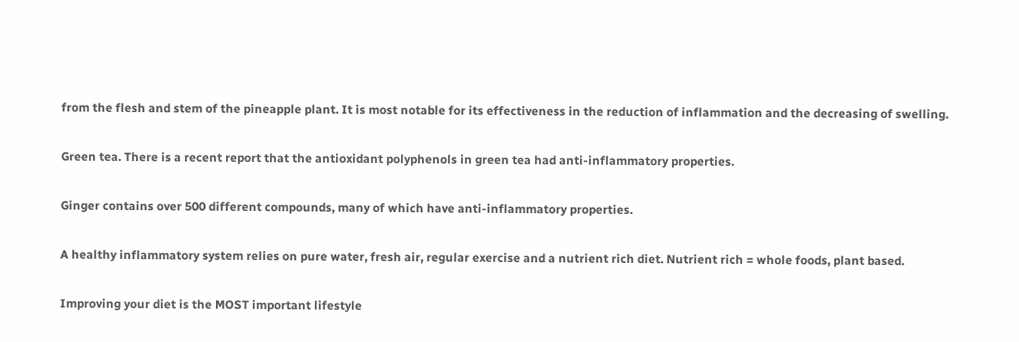from the flesh and stem of the pineapple plant. It is most notable for its effectiveness in the reduction of inflammation and the decreasing of swelling.

Green tea. There is a recent report that the antioxidant polyphenols in green tea had anti-inflammatory properties.

Ginger contains over 500 different compounds, many of which have anti-inflammatory properties.

A healthy inflammatory system relies on pure water, fresh air, regular exercise and a nutrient rich diet. Nutrient rich = whole foods, plant based.

Improving your diet is the MOST important lifestyle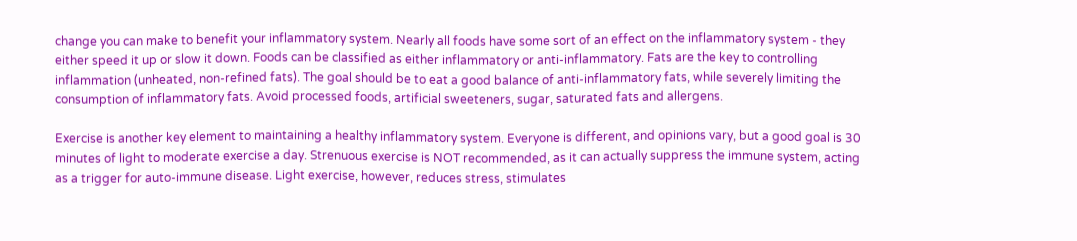change you can make to benefit your inflammatory system. Nearly all foods have some sort of an effect on the inflammatory system - they either speed it up or slow it down. Foods can be classified as either inflammatory or anti-inflammatory. Fats are the key to controlling inflammation (unheated, non-refined fats). The goal should be to eat a good balance of anti-inflammatory fats, while severely limiting the consumption of inflammatory fats. Avoid processed foods, artificial sweeteners, sugar, saturated fats and allergens.

Exercise is another key element to maintaining a healthy inflammatory system. Everyone is different, and opinions vary, but a good goal is 30 minutes of light to moderate exercise a day. Strenuous exercise is NOT recommended, as it can actually suppress the immune system, acting as a trigger for auto-immune disease. Light exercise, however, reduces stress, stimulates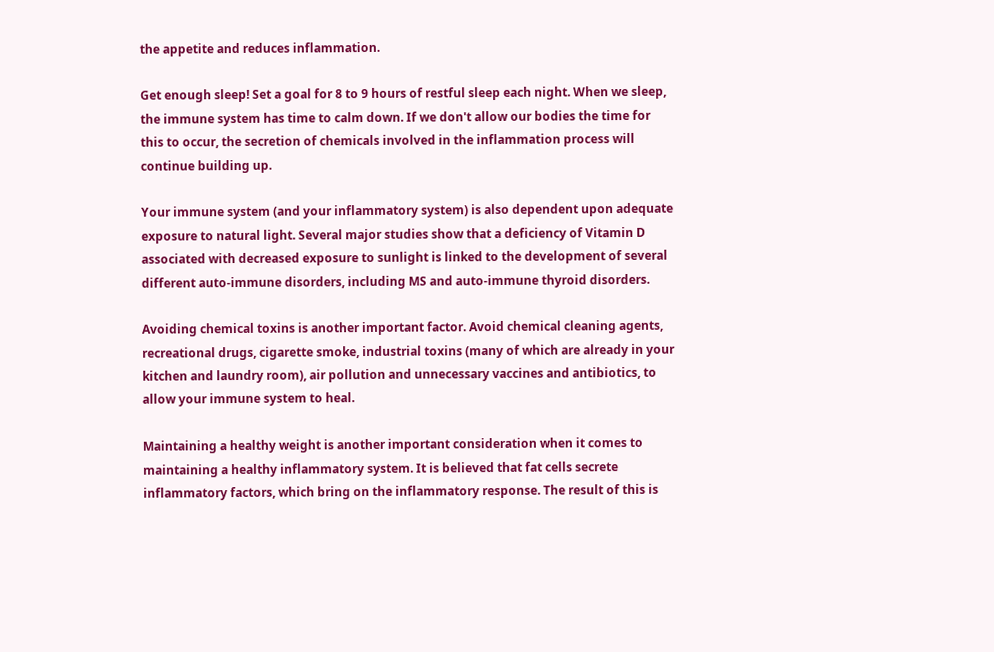the appetite and reduces inflammation.

Get enough sleep! Set a goal for 8 to 9 hours of restful sleep each night. When we sleep, the immune system has time to calm down. If we don't allow our bodies the time for this to occur, the secretion of chemicals involved in the inflammation process will continue building up.

Your immune system (and your inflammatory system) is also dependent upon adequate exposure to natural light. Several major studies show that a deficiency of Vitamin D associated with decreased exposure to sunlight is linked to the development of several different auto-immune disorders, including MS and auto-immune thyroid disorders.

Avoiding chemical toxins is another important factor. Avoid chemical cleaning agents, recreational drugs, cigarette smoke, industrial toxins (many of which are already in your kitchen and laundry room), air pollution and unnecessary vaccines and antibiotics, to allow your immune system to heal.

Maintaining a healthy weight is another important consideration when it comes to maintaining a healthy inflammatory system. It is believed that fat cells secrete inflammatory factors, which bring on the inflammatory response. The result of this is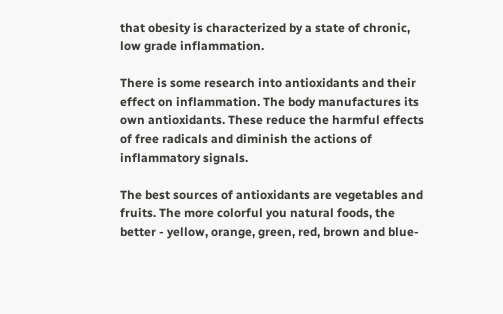that obesity is characterized by a state of chronic, low grade inflammation.

There is some research into antioxidants and their effect on inflammation. The body manufactures its own antioxidants. These reduce the harmful effects of free radicals and diminish the actions of inflammatory signals.

The best sources of antioxidants are vegetables and fruits. The more colorful you natural foods, the better - yellow, orange, green, red, brown and blue-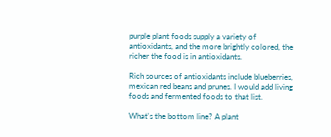purple plant foods supply a variety of antioxidants, and the more brightly colored, the richer the food is in antioxidants.

Rich sources of antioxidants include blueberries, mexican red beans and prunes. I would add living foods and fermented foods to that list.

What's the bottom line? A plant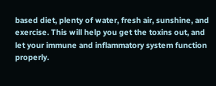based diet, plenty of water, fresh air, sunshine, and exercise. This will help you get the toxins out, and let your immune and inflammatory system function properly.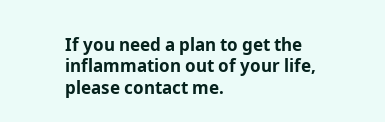If you need a plan to get the inflammation out of your life, please contact me.